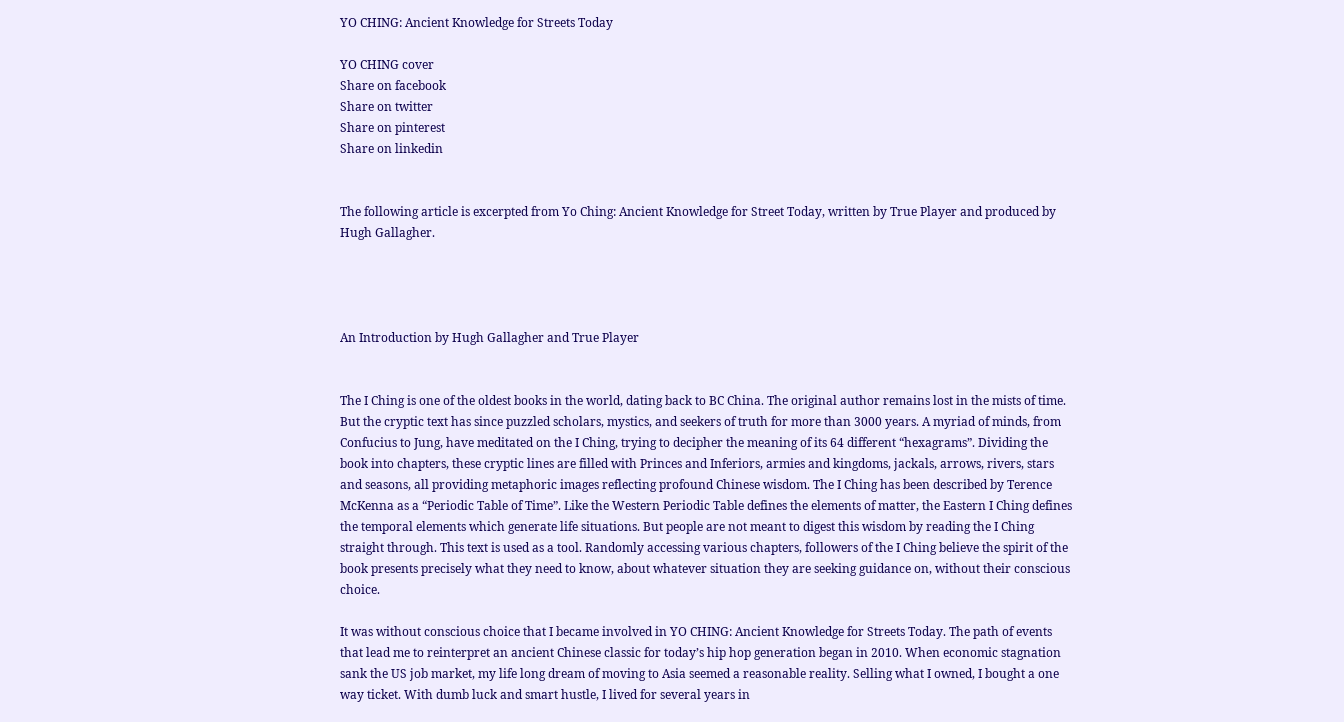YO CHING: Ancient Knowledge for Streets Today

YO CHING cover
Share on facebook
Share on twitter
Share on pinterest
Share on linkedin


The following article is excerpted from Yo Ching: Ancient Knowledge for Street Today, written by True Player and produced by Hugh Gallagher.




An Introduction by Hugh Gallagher and True Player


The I Ching is one of the oldest books in the world, dating back to BC China. The original author remains lost in the mists of time. But the cryptic text has since puzzled scholars, mystics, and seekers of truth for more than 3000 years. A myriad of minds, from Confucius to Jung, have meditated on the I Ching, trying to decipher the meaning of its 64 different “hexagrams”. Dividing the book into chapters, these cryptic lines are filled with Princes and Inferiors, armies and kingdoms, jackals, arrows, rivers, stars and seasons, all providing metaphoric images reflecting profound Chinese wisdom. The I Ching has been described by Terence McKenna as a “Periodic Table of Time”. Like the Western Periodic Table defines the elements of matter, the Eastern I Ching defines the temporal elements which generate life situations. But people are not meant to digest this wisdom by reading the I Ching straight through. This text is used as a tool. Randomly accessing various chapters, followers of the I Ching believe the spirit of the book presents precisely what they need to know, about whatever situation they are seeking guidance on, without their conscious choice.

It was without conscious choice that I became involved in YO CHING: Ancient Knowledge for Streets Today. The path of events that lead me to reinterpret an ancient Chinese classic for today’s hip hop generation began in 2010. When economic stagnation sank the US job market, my life long dream of moving to Asia seemed a reasonable reality. Selling what I owned, I bought a one way ticket. With dumb luck and smart hustle, I lived for several years in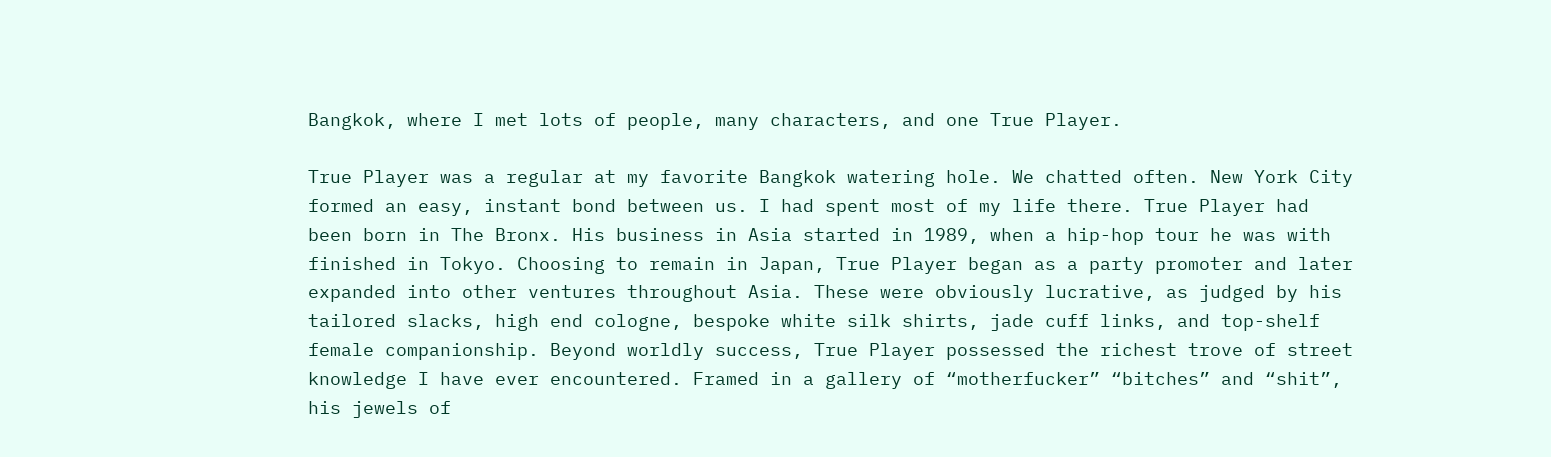Bangkok, where I met lots of people, many characters, and one True Player.

True Player was a regular at my favorite Bangkok watering hole. We chatted often. New York City formed an easy, instant bond between us. I had spent most of my life there. True Player had been born in The Bronx. His business in Asia started in 1989, when a hip-hop tour he was with finished in Tokyo. Choosing to remain in Japan, True Player began as a party promoter and later expanded into other ventures throughout Asia. These were obviously lucrative, as judged by his tailored slacks, high end cologne, bespoke white silk shirts, jade cuff links, and top-shelf female companionship. Beyond worldly success, True Player possessed the richest trove of street knowledge I have ever encountered. Framed in a gallery of “motherfucker” “bitches” and “shit”, his jewels of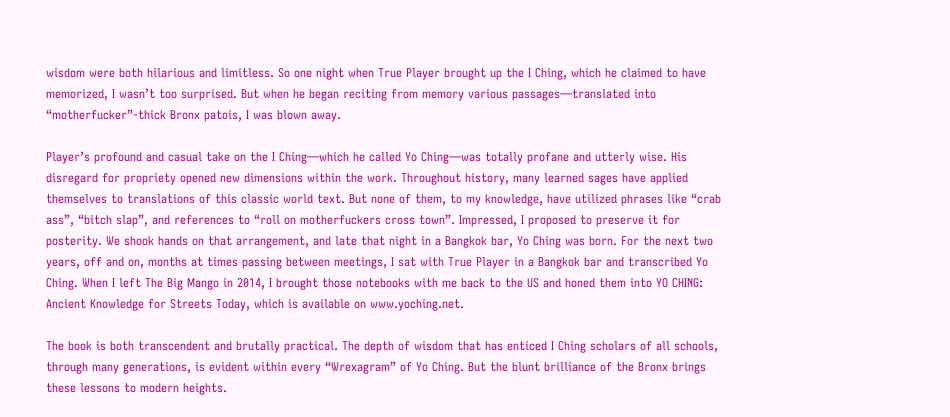wisdom were both hilarious and limitless. So one night when True Player brought up the I Ching, which he claimed to have memorized, I wasn’t too surprised. But when he began reciting from memory various passages—translated into “motherfucker”-thick Bronx patois, I was blown away.

Player’s profound and casual take on the I Ching—which he called Yo Ching—was totally profane and utterly wise. His disregard for propriety opened new dimensions within the work. Throughout history, many learned sages have applied themselves to translations of this classic world text. But none of them, to my knowledge, have utilized phrases like “crab ass”, “bitch slap”, and references to “roll on motherfuckers cross town”. Impressed, I proposed to preserve it for posterity. We shook hands on that arrangement, and late that night in a Bangkok bar, Yo Ching was born. For the next two years, off and on, months at times passing between meetings, I sat with True Player in a Bangkok bar and transcribed Yo Ching. When I left The Big Mango in 2014, I brought those notebooks with me back to the US and honed them into YO CHING: Ancient Knowledge for Streets Today, which is available on www.yoching.net.

The book is both transcendent and brutally practical. The depth of wisdom that has enticed I Ching scholars of all schools, through many generations, is evident within every “Wrexagram” of Yo Ching. But the blunt brilliance of the Bronx brings these lessons to modern heights.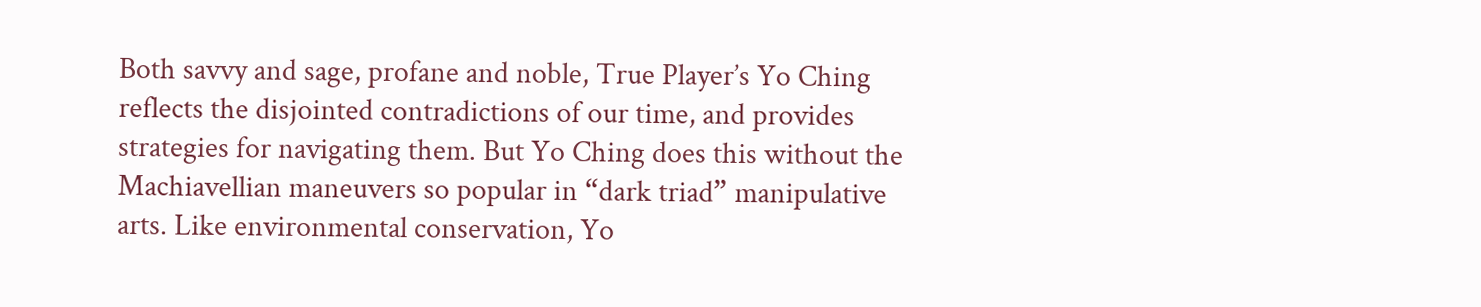Both savvy and sage, profane and noble, True Player’s Yo Ching reflects the disjointed contradictions of our time, and provides strategies for navigating them. But Yo Ching does this without the Machiavellian maneuvers so popular in “dark triad” manipulative arts. Like environmental conservation, Yo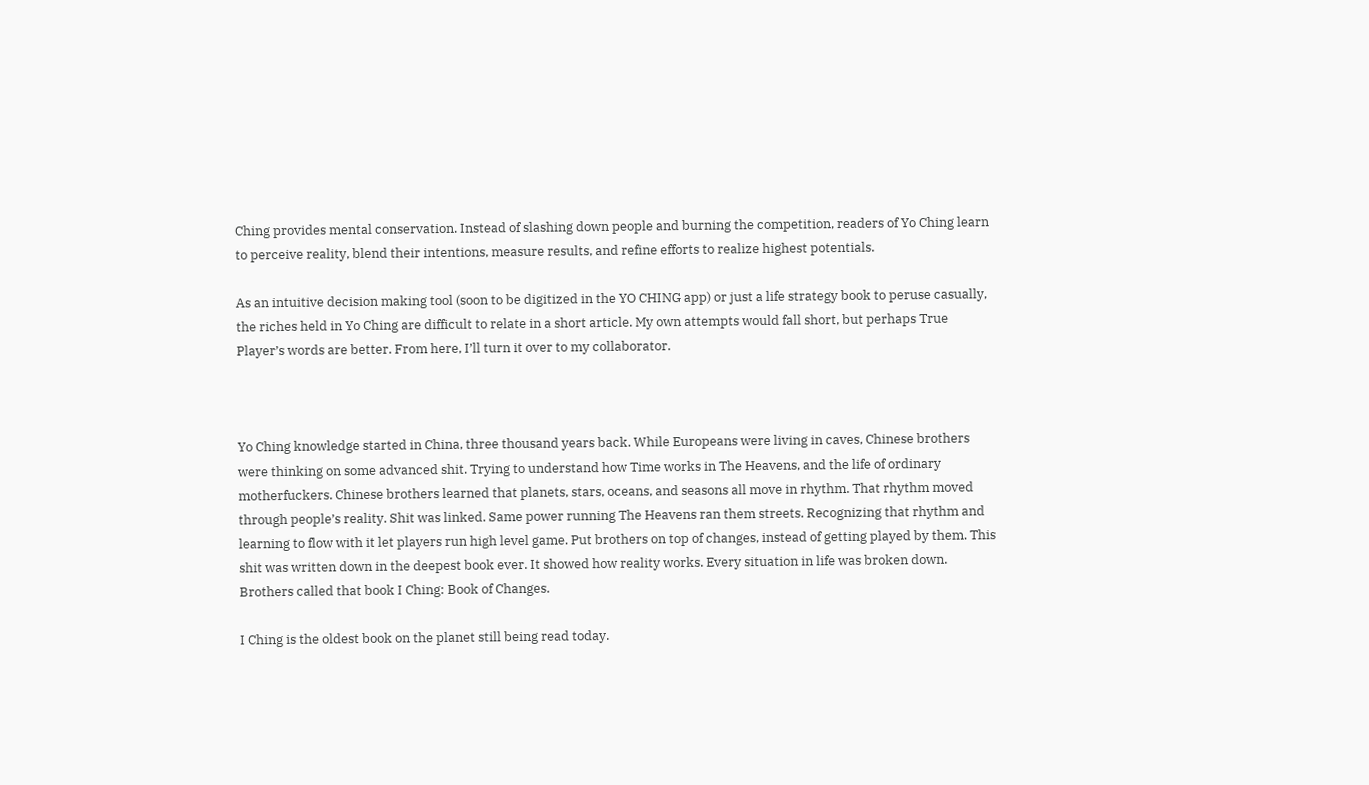Ching provides mental conservation. Instead of slashing down people and burning the competition, readers of Yo Ching learn to perceive reality, blend their intentions, measure results, and refine efforts to realize highest potentials.

As an intuitive decision making tool (soon to be digitized in the YO CHING app) or just a life strategy book to peruse casually, the riches held in Yo Ching are difficult to relate in a short article. My own attempts would fall short, but perhaps True Player’s words are better. From here, I’ll turn it over to my collaborator.



Yo Ching knowledge started in China, three thousand years back. While Europeans were living in caves, Chinese brothers were thinking on some advanced shit. Trying to understand how Time works in The Heavens, and the life of ordinary motherfuckers. Chinese brothers learned that planets, stars, oceans, and seasons all move in rhythm. That rhythm moved through people’s reality. Shit was linked. Same power running The Heavens ran them streets. Recognizing that rhythm and learning to flow with it let players run high level game. Put brothers on top of changes, instead of getting played by them. This shit was written down in the deepest book ever. It showed how reality works. Every situation in life was broken down. Brothers called that book I Ching: Book of Changes.

I Ching is the oldest book on the planet still being read today.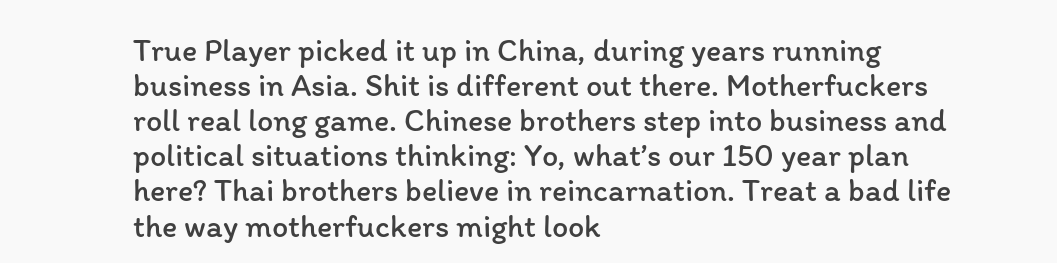True Player picked it up in China, during years running business in Asia. Shit is different out there. Motherfuckers roll real long game. Chinese brothers step into business and political situations thinking: Yo, what’s our 150 year plan here? Thai brothers believe in reincarnation. Treat a bad life the way motherfuckers might look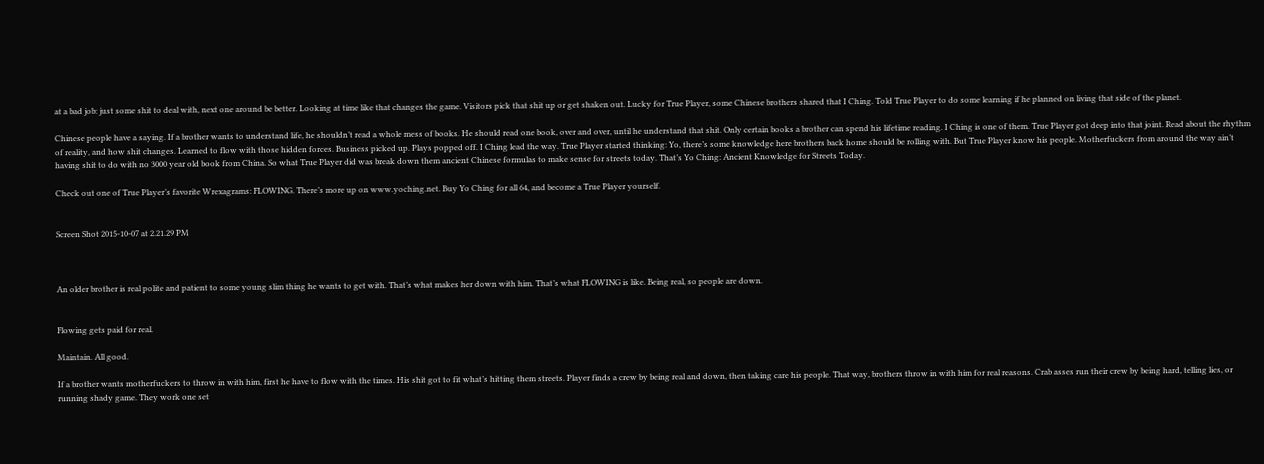at a bad job: just some shit to deal with, next one around be better. Looking at time like that changes the game. Visitors pick that shit up or get shaken out. Lucky for True Player, some Chinese brothers shared that I Ching. Told True Player to do some learning if he planned on living that side of the planet.

Chinese people have a saying. If a brother wants to understand life, he shouldn’t read a whole mess of books. He should read one book, over and over, until he understand that shit. Only certain books a brother can spend his lifetime reading. I Ching is one of them. True Player got deep into that joint. Read about the rhythm of reality, and how shit changes. Learned to flow with those hidden forces. Business picked up. Plays popped off. I Ching lead the way. True Player started thinking: Yo, there’s some knowledge here brothers back home should be rolling with. But True Player know his people. Motherfuckers from around the way ain’t having shit to do with no 3000 year old book from China. So what True Player did was break down them ancient Chinese formulas to make sense for streets today. That’s Yo Ching: Ancient Knowledge for Streets Today.

Check out one of True Player’s favorite Wrexagrams: FLOWING. There’s more up on www.yoching.net. Buy Yo Ching for all 64, and become a True Player yourself.


Screen Shot 2015-10-07 at 2.21.29 PM



An older brother is real polite and patient to some young slim thing he wants to get with. That’s what makes her down with him. That’s what FLOWING is like. Being real, so people are down.


Flowing gets paid for real.

Maintain. All good.

If a brother wants motherfuckers to throw in with him, first he have to flow with the times. His shit got to fit what’s hitting them streets. Player finds a crew by being real and down, then taking care his people. That way, brothers throw in with him for real reasons. Crab asses run their crew by being hard, telling lies, or running shady game. They work one set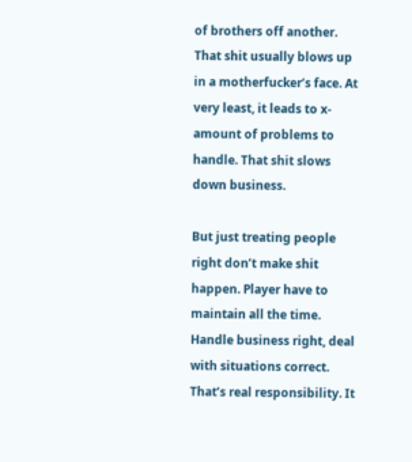of brothers off another. That shit usually blows up in a motherfucker’s face. At very least, it leads to x-amount of problems to handle. That shit slows down business.

But just treating people right don’t make shit happen. Player have to maintain all the time. Handle business right, deal with situations correct. That’s real responsibility. It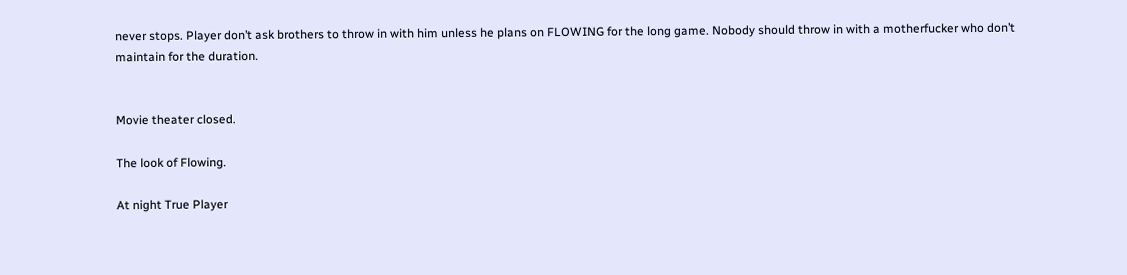never stops. Player don’t ask brothers to throw in with him unless he plans on FLOWING for the long game. Nobody should throw in with a motherfucker who don’t maintain for the duration.


Movie theater closed.

The look of Flowing.

At night True Player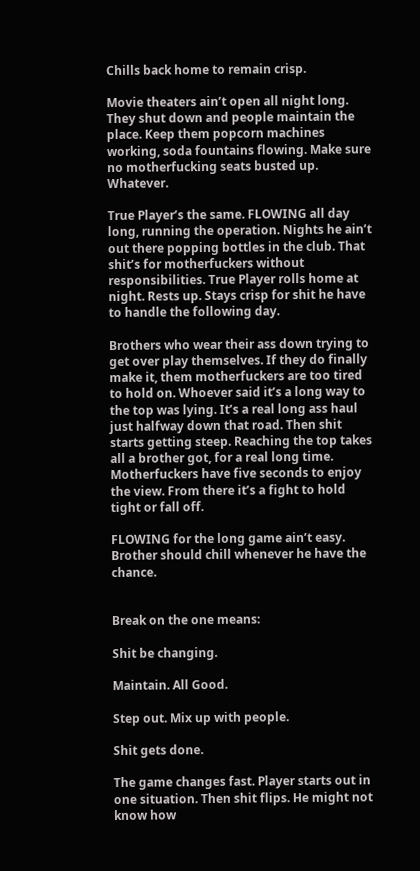Chills back home to remain crisp.

Movie theaters ain’t open all night long. They shut down and people maintain the place. Keep them popcorn machines working, soda fountains flowing. Make sure no motherfucking seats busted up. Whatever.

True Player’s the same. FLOWING all day long, running the operation. Nights he ain’t out there popping bottles in the club. That shit’s for motherfuckers without responsibilities. True Player rolls home at night. Rests up. Stays crisp for shit he have to handle the following day.

Brothers who wear their ass down trying to get over play themselves. If they do finally make it, them motherfuckers are too tired to hold on. Whoever said it’s a long way to the top was lying. It’s a real long ass haul just halfway down that road. Then shit starts getting steep. Reaching the top takes all a brother got, for a real long time. Motherfuckers have five seconds to enjoy the view. From there it’s a fight to hold tight or fall off.

FLOWING for the long game ain’t easy. Brother should chill whenever he have the chance.


Break on the one means:

Shit be changing.

Maintain. All Good.

Step out. Mix up with people.

Shit gets done.

The game changes fast. Player starts out in one situation. Then shit flips. He might not know how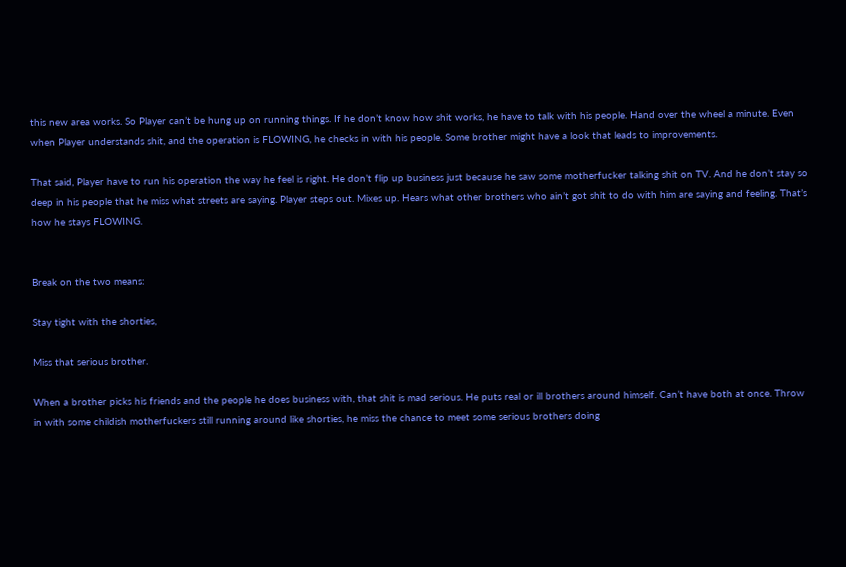this new area works. So Player can’t be hung up on running things. If he don’t know how shit works, he have to talk with his people. Hand over the wheel a minute. Even when Player understands shit, and the operation is FLOWING, he checks in with his people. Some brother might have a look that leads to improvements.

That said, Player have to run his operation the way he feel is right. He don’t flip up business just because he saw some motherfucker talking shit on TV. And he don’t stay so deep in his people that he miss what streets are saying. Player steps out. Mixes up. Hears what other brothers who ain’t got shit to do with him are saying and feeling. That’s how he stays FLOWING.


Break on the two means:

Stay tight with the shorties,

Miss that serious brother.

When a brother picks his friends and the people he does business with, that shit is mad serious. He puts real or ill brothers around himself. Can’t have both at once. Throw in with some childish motherfuckers still running around like shorties, he miss the chance to meet some serious brothers doing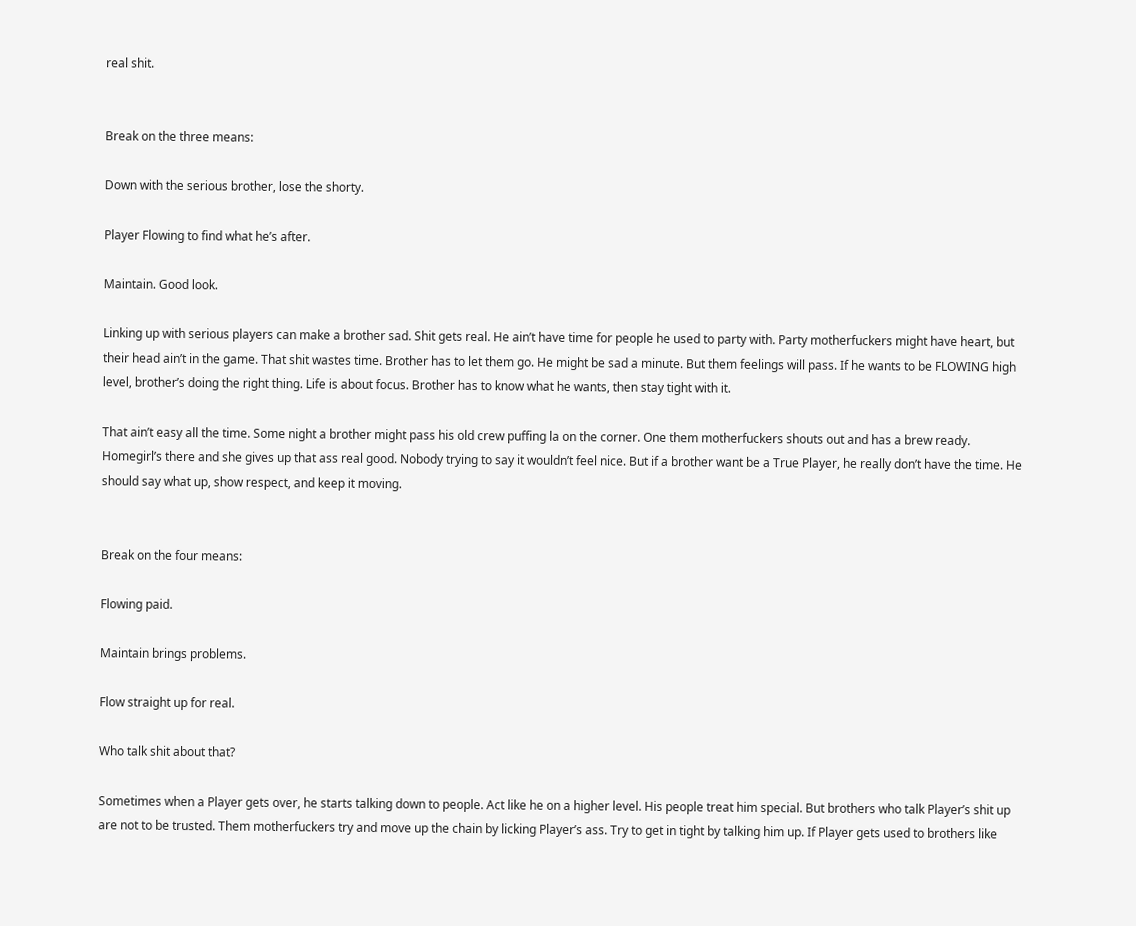real shit.


Break on the three means:

Down with the serious brother, lose the shorty.

Player Flowing to find what he’s after.

Maintain. Good look.

Linking up with serious players can make a brother sad. Shit gets real. He ain’t have time for people he used to party with. Party motherfuckers might have heart, but their head ain’t in the game. That shit wastes time. Brother has to let them go. He might be sad a minute. But them feelings will pass. If he wants to be FLOWING high level, brother’s doing the right thing. Life is about focus. Brother has to know what he wants, then stay tight with it.

That ain’t easy all the time. Some night a brother might pass his old crew puffing la on the corner. One them motherfuckers shouts out and has a brew ready. Homegirl’s there and she gives up that ass real good. Nobody trying to say it wouldn’t feel nice. But if a brother want be a True Player, he really don’t have the time. He should say what up, show respect, and keep it moving.


Break on the four means:

Flowing paid.

Maintain brings problems.

Flow straight up for real.

Who talk shit about that?

Sometimes when a Player gets over, he starts talking down to people. Act like he on a higher level. His people treat him special. But brothers who talk Player’s shit up are not to be trusted. Them motherfuckers try and move up the chain by licking Player’s ass. Try to get in tight by talking him up. If Player gets used to brothers like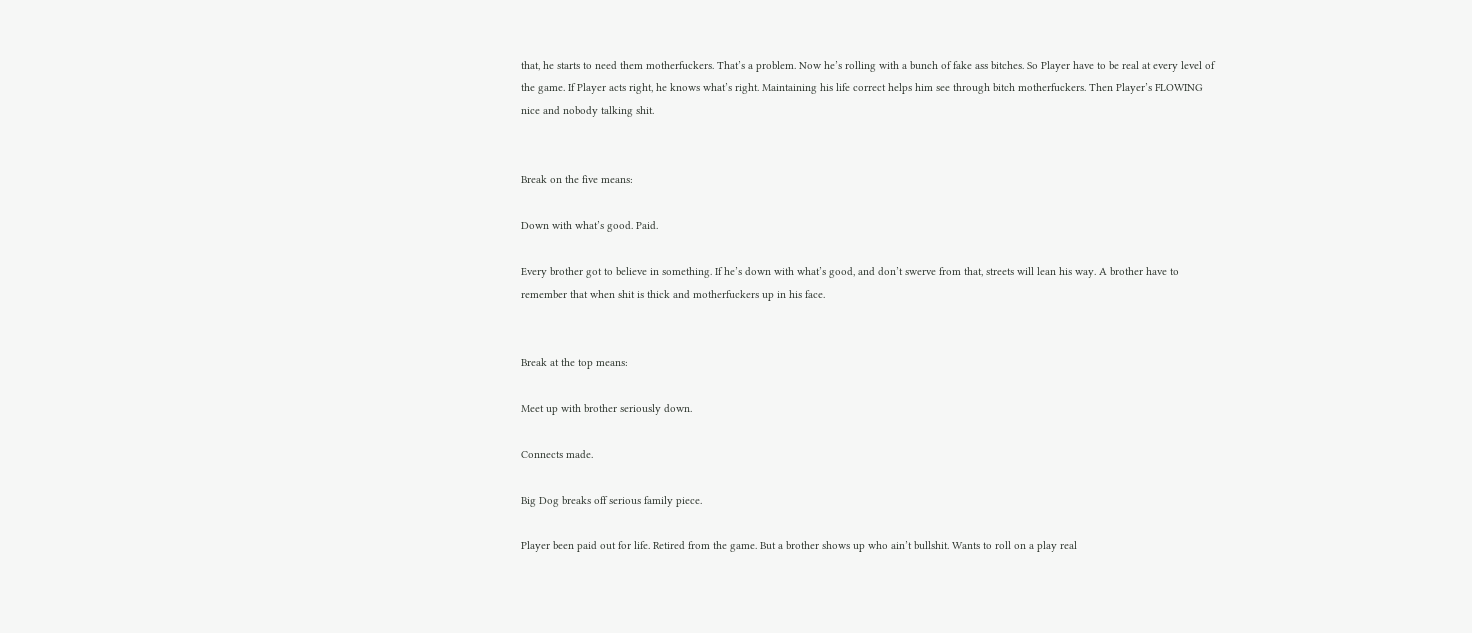that, he starts to need them motherfuckers. That’s a problem. Now he’s rolling with a bunch of fake ass bitches. So Player have to be real at every level of the game. If Player acts right, he knows what’s right. Maintaining his life correct helps him see through bitch motherfuckers. Then Player’s FLOWING nice and nobody talking shit.


Break on the five means:

Down with what’s good. Paid.

Every brother got to believe in something. If he’s down with what’s good, and don’t swerve from that, streets will lean his way. A brother have to remember that when shit is thick and motherfuckers up in his face.


Break at the top means:

Meet up with brother seriously down.

Connects made.

Big Dog breaks off serious family piece.

Player been paid out for life. Retired from the game. But a brother shows up who ain’t bullshit. Wants to roll on a play real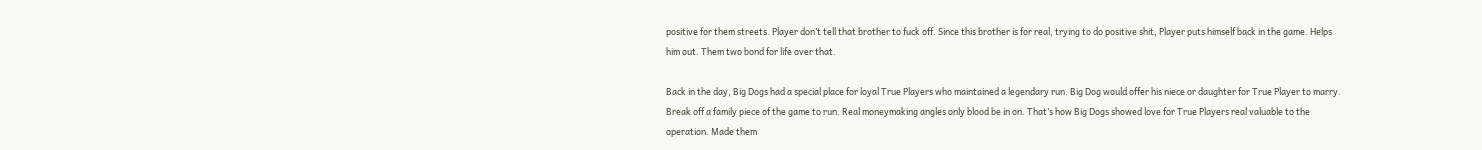positive for them streets. Player don’t tell that brother to fuck off. Since this brother is for real, trying to do positive shit, Player puts himself back in the game. Helps him out. Them two bond for life over that.

Back in the day, Big Dogs had a special place for loyal True Players who maintained a legendary run. Big Dog would offer his niece or daughter for True Player to marry. Break off a family piece of the game to run. Real moneymaking angles only blood be in on. That’s how Big Dogs showed love for True Players real valuable to the operation. Made them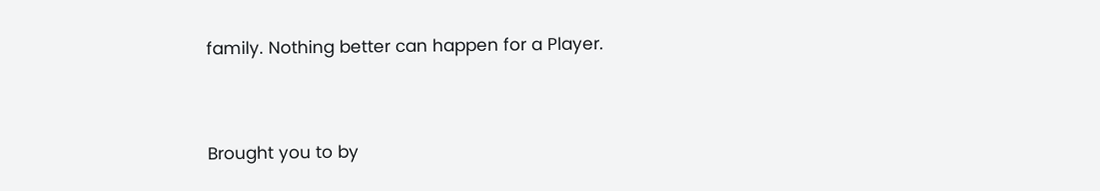family. Nothing better can happen for a Player.


Brought you to by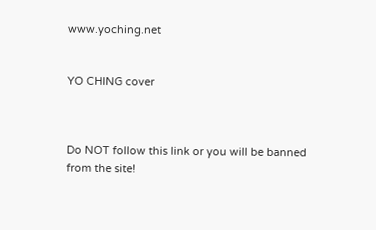www.yoching.net


YO CHING cover



Do NOT follow this link or you will be banned from the site!